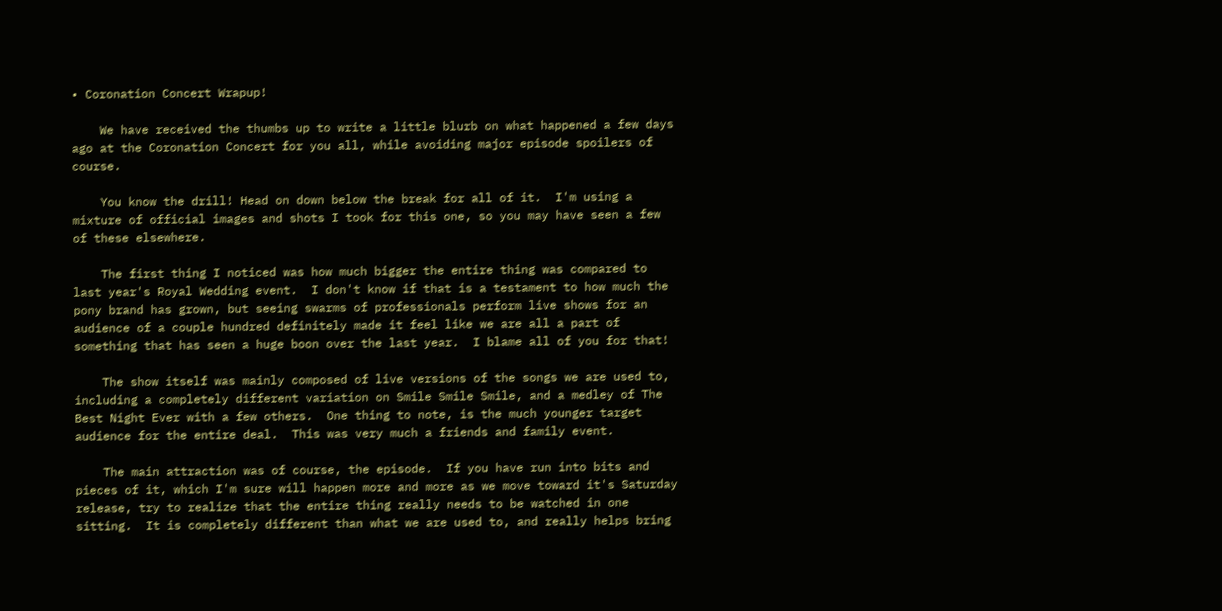• Coronation Concert Wrapup!

    We have received the thumbs up to write a little blurb on what happened a few days ago at the Coronation Concert for you all, while avoiding major episode spoilers of course.

    You know the drill! Head on down below the break for all of it.  I'm using a mixture of official images and shots I took for this one, so you may have seen a few of these elsewhere.

    The first thing I noticed was how much bigger the entire thing was compared to last year's Royal Wedding event.  I don't know if that is a testament to how much the pony brand has grown, but seeing swarms of professionals perform live shows for an audience of a couple hundred definitely made it feel like we are all a part of something that has seen a huge boon over the last year.  I blame all of you for that!

    The show itself was mainly composed of live versions of the songs we are used to, including a completely different variation on Smile Smile Smile, and a medley of The Best Night Ever with a few others.  One thing to note, is the much younger target audience for the entire deal.  This was very much a friends and family event.

    The main attraction was of course, the episode.  If you have run into bits and pieces of it, which I'm sure will happen more and more as we move toward it's Saturday release, try to realize that the entire thing really needs to be watched in one sitting.  It is completely different than what we are used to, and really helps bring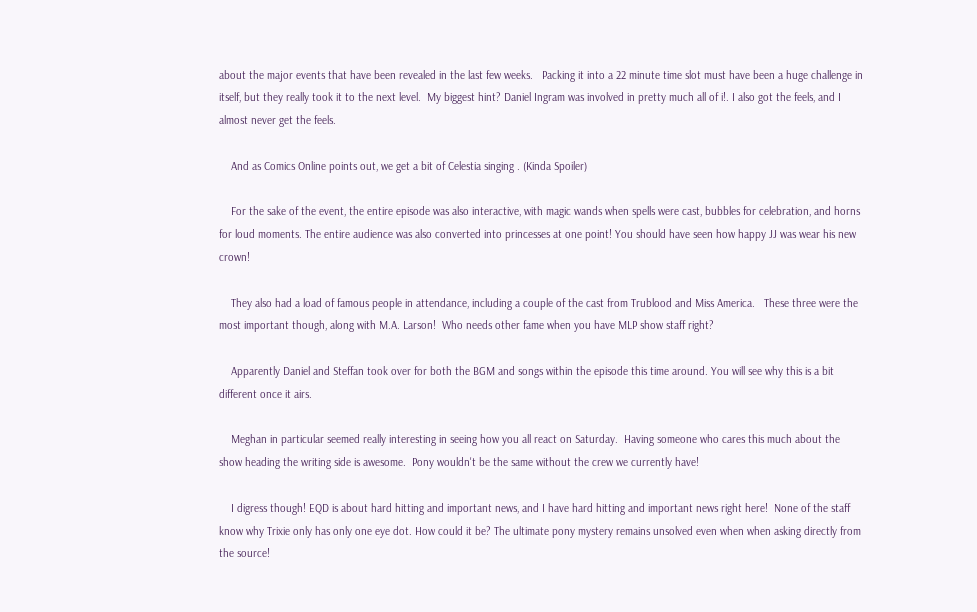about the major events that have been revealed in the last few weeks.   Packing it into a 22 minute time slot must have been a huge challenge in itself, but they really took it to the next level.  My biggest hint? Daniel Ingram was involved in pretty much all of i!. I also got the feels, and I almost never get the feels.

    And as Comics Online points out, we get a bit of Celestia singing . (Kinda Spoiler)

    For the sake of the event, the entire episode was also interactive, with magic wands when spells were cast, bubbles for celebration, and horns for loud moments. The entire audience was also converted into princesses at one point! You should have seen how happy JJ was wear his new crown!

    They also had a load of famous people in attendance, including a couple of the cast from Trublood and Miss America.   These three were the most important though, along with M.A. Larson!  Who needs other fame when you have MLP show staff right?

    Apparently Daniel and Steffan took over for both the BGM and songs within the episode this time around. You will see why this is a bit different once it airs.

    Meghan in particular seemed really interesting in seeing how you all react on Saturday.  Having someone who cares this much about the show heading the writing side is awesome.  Pony wouldn't be the same without the crew we currently have!

    I digress though! EQD is about hard hitting and important news, and I have hard hitting and important news right here!  None of the staff know why Trixie only has only one eye dot. How could it be? The ultimate pony mystery remains unsolved even when when asking directly from the source!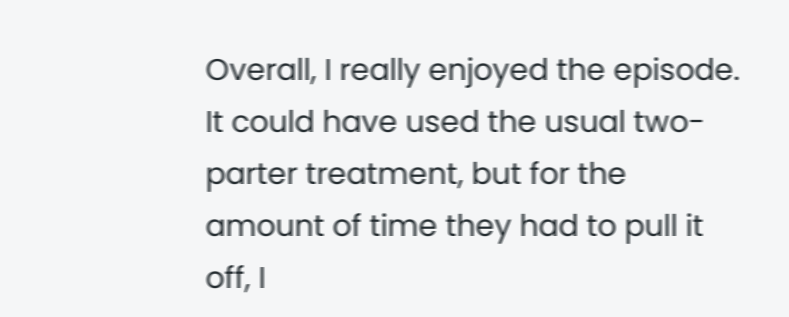Overall, I really enjoyed the episode.  It could have used the usual two-parter treatment, but for the amount of time they had to pull it off, I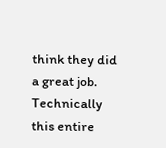think they did a great job.   Technically this entire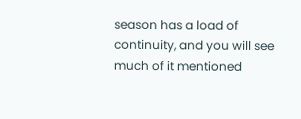season has a load of continuity, and you will see much of it mentioned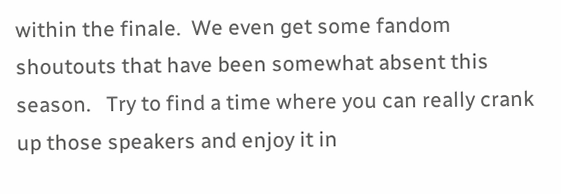within the finale.  We even get some fandom shoutouts that have been somewhat absent this season.   Try to find a time where you can really crank up those speakers and enjoy it in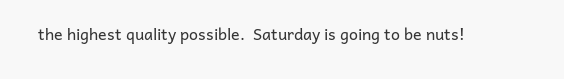the highest quality possible.  Saturday is going to be nuts!